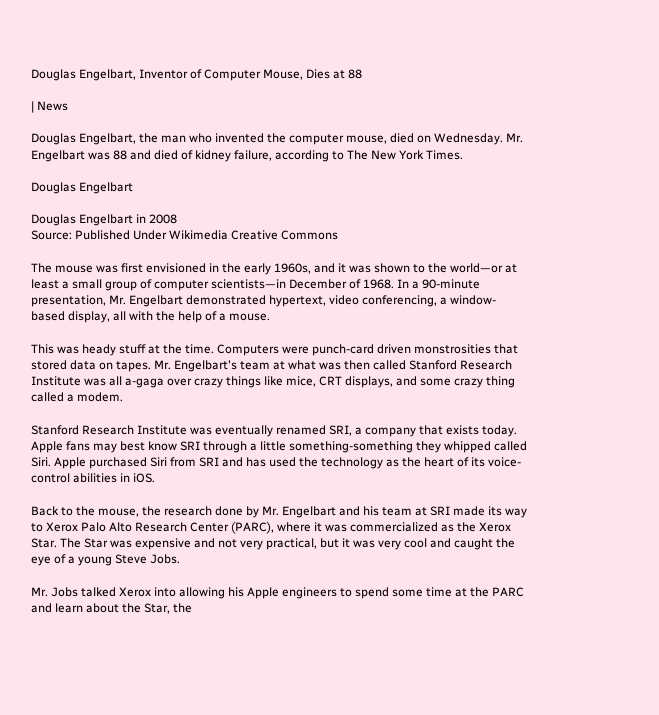Douglas Engelbart, Inventor of Computer Mouse, Dies at 88

| News

Douglas Engelbart, the man who invented the computer mouse, died on Wednesday. Mr. Engelbart was 88 and died of kidney failure, according to The New York Times.

Douglas Engelbart

Douglas Engelbart in 2008
Source: Published Under Wikimedia Creative Commons

The mouse was first envisioned in the early 1960s, and it was shown to the world—or at least a small group of computer scientists—in December of 1968. In a 90-minute presentation, Mr. Engelbart demonstrated hypertext, video conferencing, a window-based display, all with the help of a mouse.

This was heady stuff at the time. Computers were punch-card driven monstrosities that stored data on tapes. Mr. Engelbart's team at what was then called Stanford Research Institute was all a-gaga over crazy things like mice, CRT displays, and some crazy thing called a modem.

Stanford Research Institute was eventually renamed SRI, a company that exists today. Apple fans may best know SRI through a little something-something they whipped called Siri. Apple purchased Siri from SRI and has used the technology as the heart of its voice-control abilities in iOS.

Back to the mouse, the research done by Mr. Engelbart and his team at SRI made its way to Xerox Palo Alto Research Center (PARC), where it was commercialized as the Xerox Star. The Star was expensive and not very practical, but it was very cool and caught the eye of a young Steve Jobs.

Mr. Jobs talked Xerox into allowing his Apple engineers to spend some time at the PARC and learn about the Star, the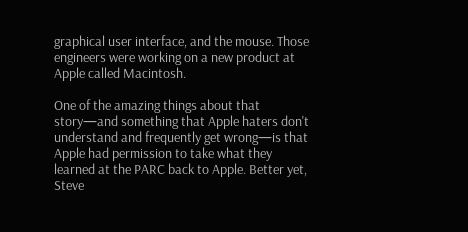graphical user interface, and the mouse. Those engineers were working on a new product at Apple called Macintosh.

One of the amazing things about that story—and something that Apple haters don't understand and frequently get wrong—is that Apple had permission to take what they learned at the PARC back to Apple. Better yet, Steve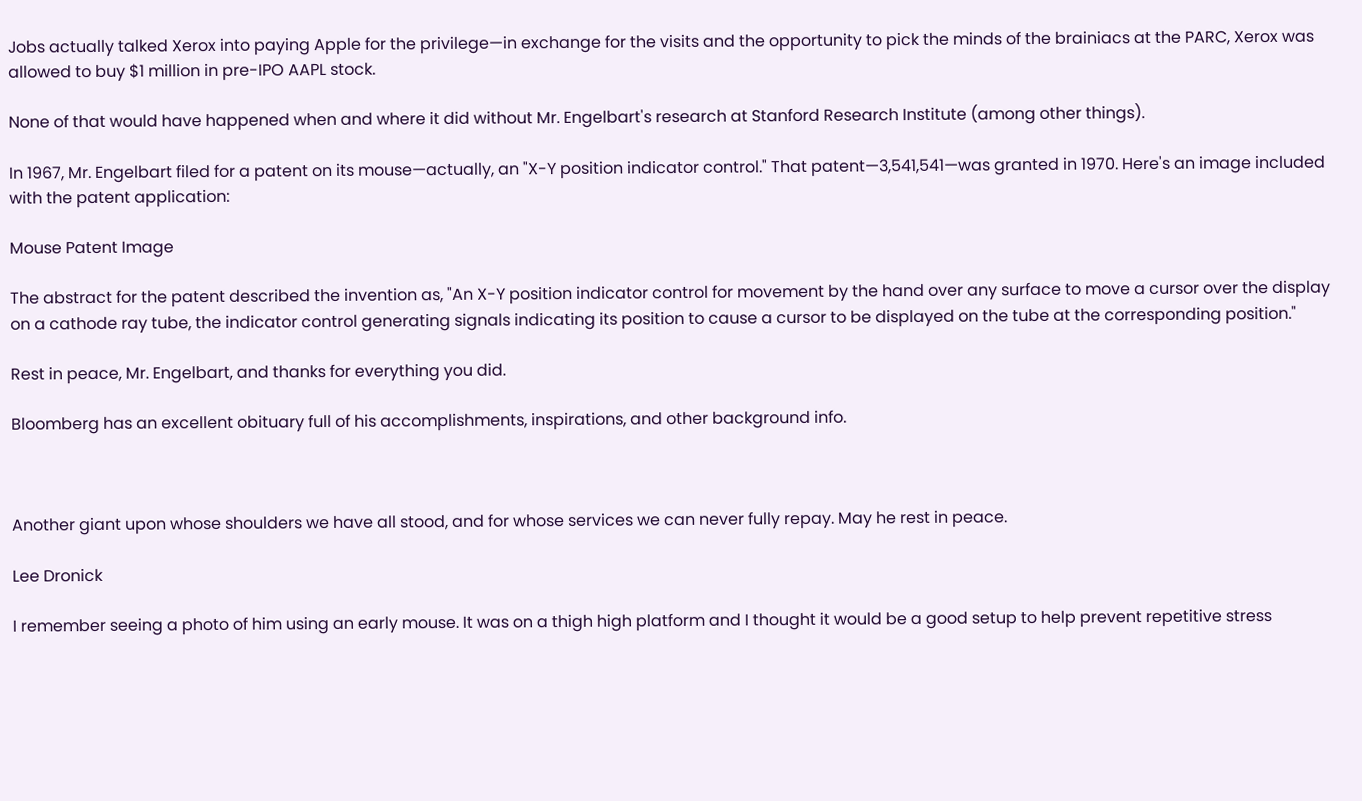Jobs actually talked Xerox into paying Apple for the privilege—in exchange for the visits and the opportunity to pick the minds of the brainiacs at the PARC, Xerox was allowed to buy $1 million in pre-IPO AAPL stock.

None of that would have happened when and where it did without Mr. Engelbart's research at Stanford Research Institute (among other things).

In 1967, Mr. Engelbart filed for a patent on its mouse—actually, an "X-Y position indicator control." That patent—3,541,541—was granted in 1970. Here's an image included with the patent application:

Mouse Patent Image

The abstract for the patent described the invention as, "An X-Y position indicator control for movement by the hand over any surface to move a cursor over the display on a cathode ray tube, the indicator control generating signals indicating its position to cause a cursor to be displayed on the tube at the corresponding position."

Rest in peace, Mr. Engelbart, and thanks for everything you did.

Bloomberg has an excellent obituary full of his accomplishments, inspirations, and other background info.



Another giant upon whose shoulders we have all stood, and for whose services we can never fully repay. May he rest in peace.

Lee Dronick

I remember seeing a photo of him using an early mouse. It was on a thigh high platform and I thought it would be a good setup to help prevent repetitive stress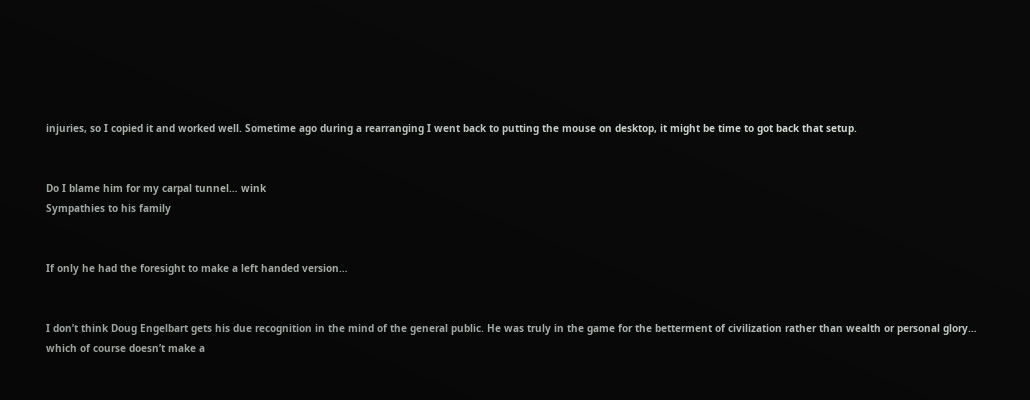injuries, so I copied it and worked well. Sometime ago during a rearranging I went back to putting the mouse on desktop, it might be time to got back that setup.


Do I blame him for my carpal tunnel… wink
Sympathies to his family


If only he had the foresight to make a left handed version…


I don’t think Doug Engelbart gets his due recognition in the mind of the general public. He was truly in the game for the betterment of civilization rather than wealth or personal glory… which of course doesn’t make a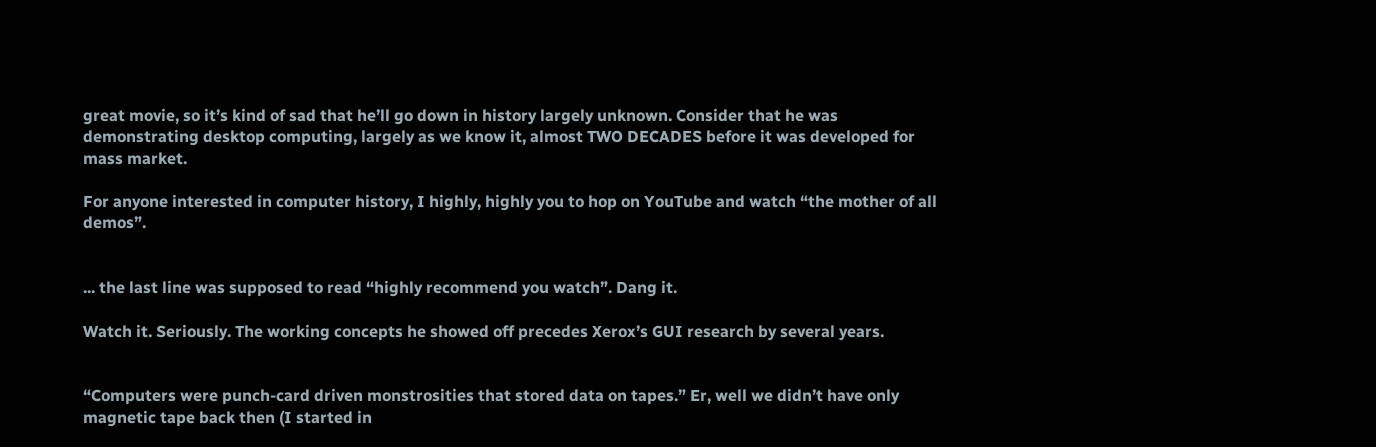great movie, so it’s kind of sad that he’ll go down in history largely unknown. Consider that he was demonstrating desktop computing, largely as we know it, almost TWO DECADES before it was developed for mass market.

For anyone interested in computer history, I highly, highly you to hop on YouTube and watch “the mother of all demos”.


... the last line was supposed to read “highly recommend you watch”. Dang it.

Watch it. Seriously. The working concepts he showed off precedes Xerox’s GUI research by several years.


“Computers were punch-card driven monstrosities that stored data on tapes.” Er, well we didn’t have only magnetic tape back then (I started in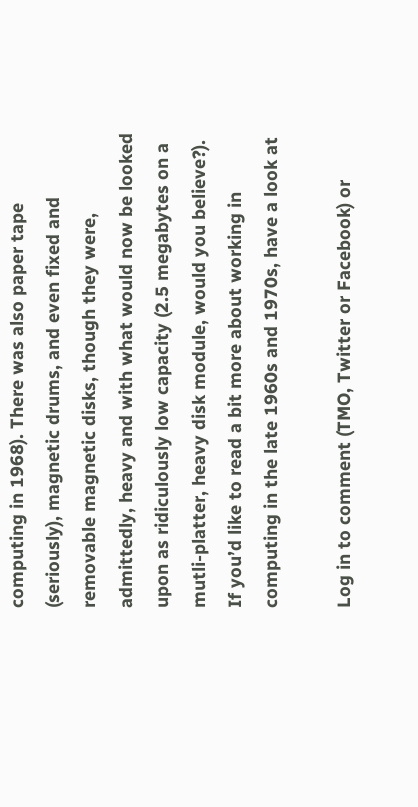computing in 1968). There was also paper tape (seriously), magnetic drums, and even fixed and removable magnetic disks, though they were, admittedly, heavy and with what would now be looked upon as ridiculously low capacity (2.5 megabytes on a mutli-platter, heavy disk module, would you believe?). If you’d like to read a bit more about working in computing in the late 1960s and 1970s, have a look at

Log in to comment (TMO, Twitter or Facebook) or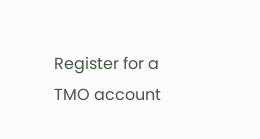Register for a TMO account